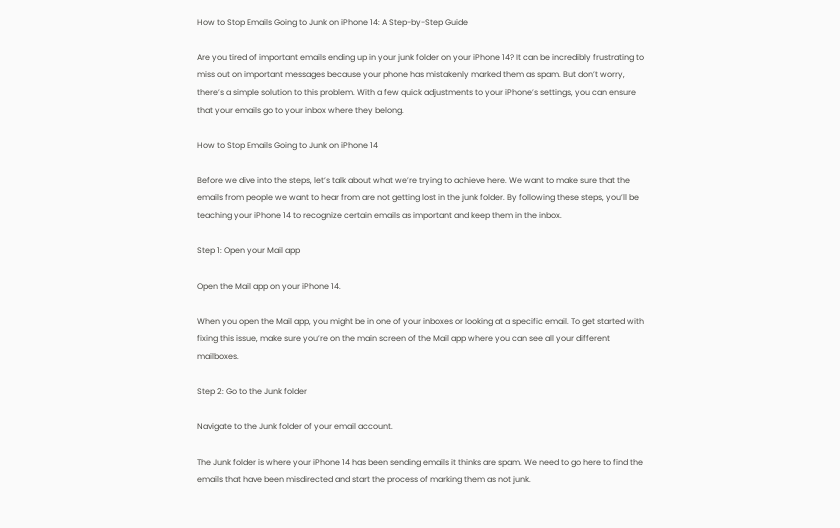How to Stop Emails Going to Junk on iPhone 14: A Step-by-Step Guide

Are you tired of important emails ending up in your junk folder on your iPhone 14? It can be incredibly frustrating to miss out on important messages because your phone has mistakenly marked them as spam. But don’t worry, there’s a simple solution to this problem. With a few quick adjustments to your iPhone’s settings, you can ensure that your emails go to your inbox where they belong.

How to Stop Emails Going to Junk on iPhone 14

Before we dive into the steps, let’s talk about what we’re trying to achieve here. We want to make sure that the emails from people we want to hear from are not getting lost in the junk folder. By following these steps, you’ll be teaching your iPhone 14 to recognize certain emails as important and keep them in the inbox.

Step 1: Open your Mail app

Open the Mail app on your iPhone 14.

When you open the Mail app, you might be in one of your inboxes or looking at a specific email. To get started with fixing this issue, make sure you’re on the main screen of the Mail app where you can see all your different mailboxes.

Step 2: Go to the Junk folder

Navigate to the Junk folder of your email account.

The Junk folder is where your iPhone 14 has been sending emails it thinks are spam. We need to go here to find the emails that have been misdirected and start the process of marking them as not junk.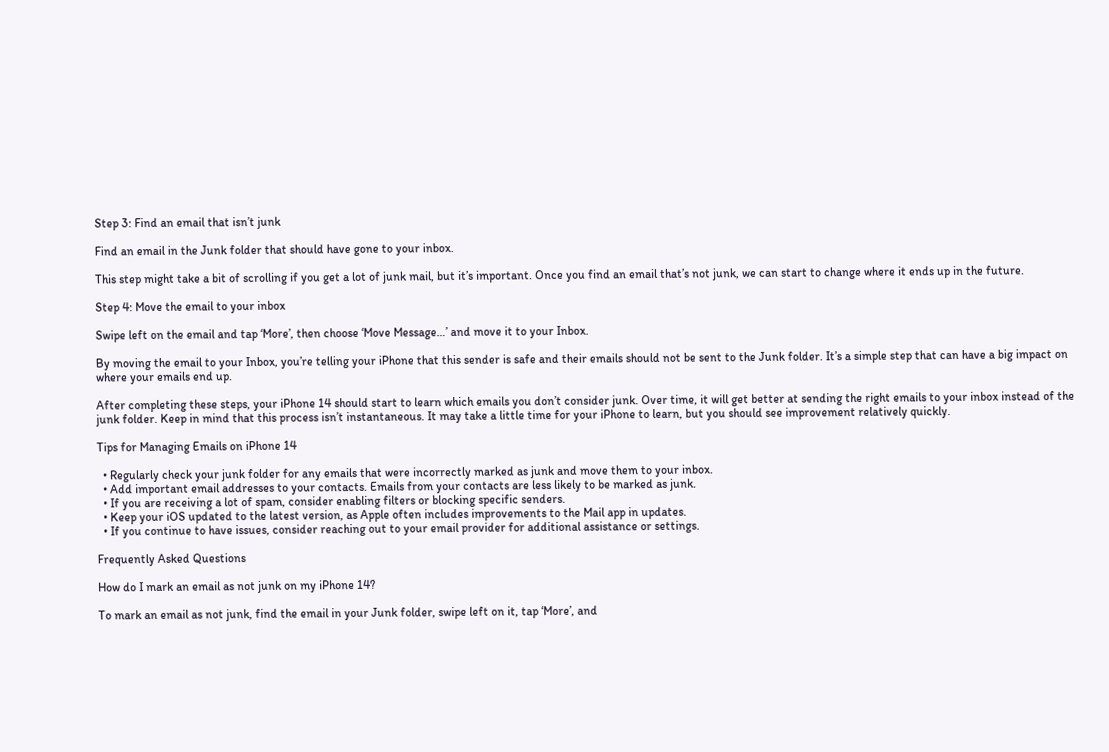Step 3: Find an email that isn’t junk

Find an email in the Junk folder that should have gone to your inbox.

This step might take a bit of scrolling if you get a lot of junk mail, but it’s important. Once you find an email that’s not junk, we can start to change where it ends up in the future.

Step 4: Move the email to your inbox

Swipe left on the email and tap ‘More’, then choose ‘Move Message…’ and move it to your Inbox.

By moving the email to your Inbox, you’re telling your iPhone that this sender is safe and their emails should not be sent to the Junk folder. It’s a simple step that can have a big impact on where your emails end up.

After completing these steps, your iPhone 14 should start to learn which emails you don’t consider junk. Over time, it will get better at sending the right emails to your inbox instead of the junk folder. Keep in mind that this process isn’t instantaneous. It may take a little time for your iPhone to learn, but you should see improvement relatively quickly.

Tips for Managing Emails on iPhone 14

  • Regularly check your junk folder for any emails that were incorrectly marked as junk and move them to your inbox.
  • Add important email addresses to your contacts. Emails from your contacts are less likely to be marked as junk.
  • If you are receiving a lot of spam, consider enabling filters or blocking specific senders.
  • Keep your iOS updated to the latest version, as Apple often includes improvements to the Mail app in updates.
  • If you continue to have issues, consider reaching out to your email provider for additional assistance or settings.

Frequently Asked Questions

How do I mark an email as not junk on my iPhone 14?

To mark an email as not junk, find the email in your Junk folder, swipe left on it, tap ‘More’, and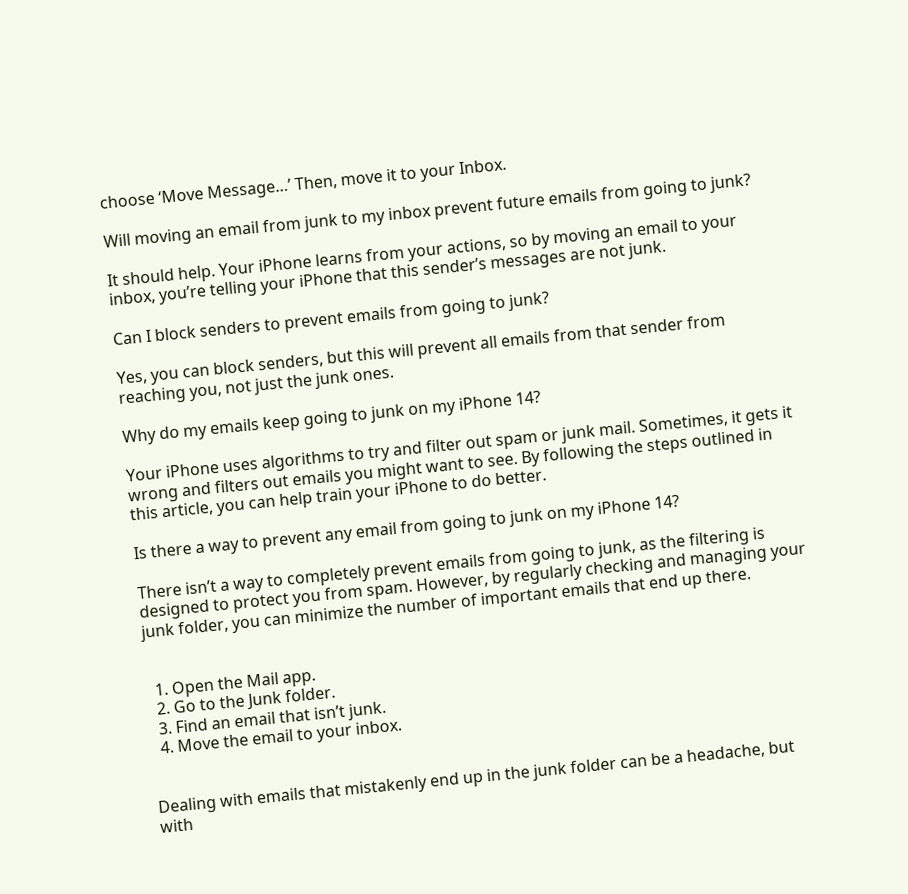choose ‘Move Message…’ Then, move it to your Inbox.

Will moving an email from junk to my inbox prevent future emails from going to junk?

It should help. Your iPhone learns from your actions, so by moving an email to your inbox, you’re telling your iPhone that this sender’s messages are not junk.

Can I block senders to prevent emails from going to junk?

Yes, you can block senders, but this will prevent all emails from that sender from reaching you, not just the junk ones.

Why do my emails keep going to junk on my iPhone 14?

Your iPhone uses algorithms to try and filter out spam or junk mail. Sometimes, it gets it wrong and filters out emails you might want to see. By following the steps outlined in this article, you can help train your iPhone to do better.

Is there a way to prevent any email from going to junk on my iPhone 14?

There isn’t a way to completely prevent emails from going to junk, as the filtering is designed to protect you from spam. However, by regularly checking and managing your junk folder, you can minimize the number of important emails that end up there.


  1. Open the Mail app.
  2. Go to the Junk folder.
  3. Find an email that isn’t junk.
  4. Move the email to your inbox.


Dealing with emails that mistakenly end up in the junk folder can be a headache, but with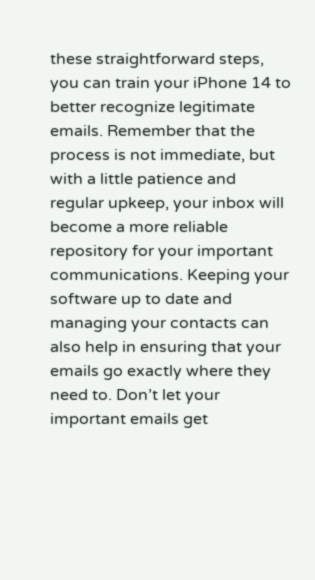these straightforward steps, you can train your iPhone 14 to better recognize legitimate emails. Remember that the process is not immediate, but with a little patience and regular upkeep, your inbox will become a more reliable repository for your important communications. Keeping your software up to date and managing your contacts can also help in ensuring that your emails go exactly where they need to. Don’t let your important emails get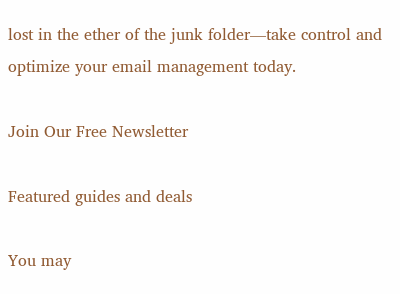lost in the ether of the junk folder—take control and optimize your email management today.

Join Our Free Newsletter

Featured guides and deals

You may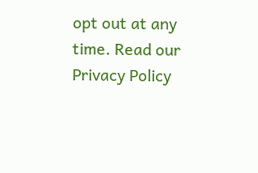opt out at any time. Read our Privacy Policy